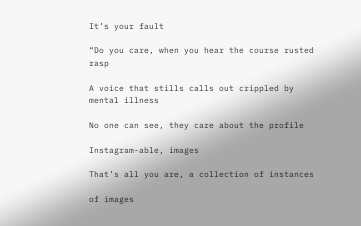It’s your fault

“Do you care, when you hear the course rusted rasp

A voice that stills calls out crippled by mental illness

No one can see, they care about the profile

Instagram-able, images

That’s all you are, a collection of instances

of images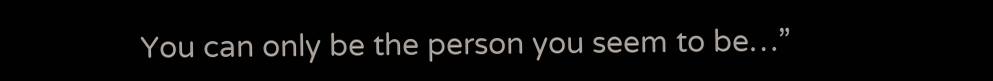You can only be the person you seem to be…”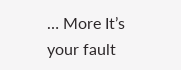… More It’s your fault